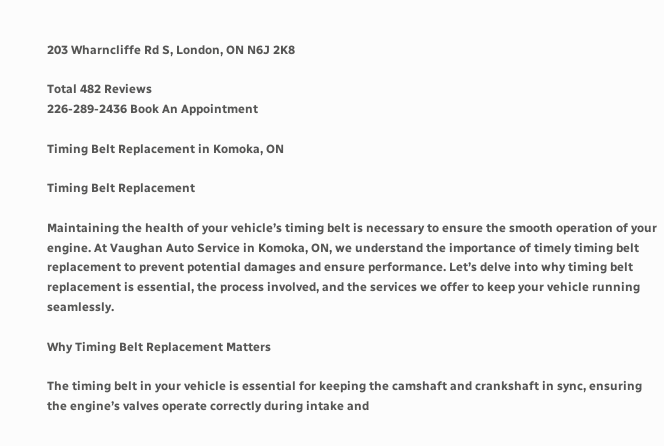203 Wharncliffe Rd S, London, ON N6J 2K8

Total 482 Reviews
226-289-2436 Book An Appointment

Timing Belt Replacement in Komoka, ON

Timing Belt Replacement

Maintaining the health of your vehicle’s timing belt is necessary to ensure the smooth operation of your engine. At Vaughan Auto Service in Komoka, ON, we understand the importance of timely timing belt replacement to prevent potential damages and ensure performance. Let’s delve into why timing belt replacement is essential, the process involved, and the services we offer to keep your vehicle running seamlessly.

Why Timing Belt Replacement Matters

The timing belt in your vehicle is essential for keeping the camshaft and crankshaft in sync, ensuring the engine’s valves operate correctly during intake and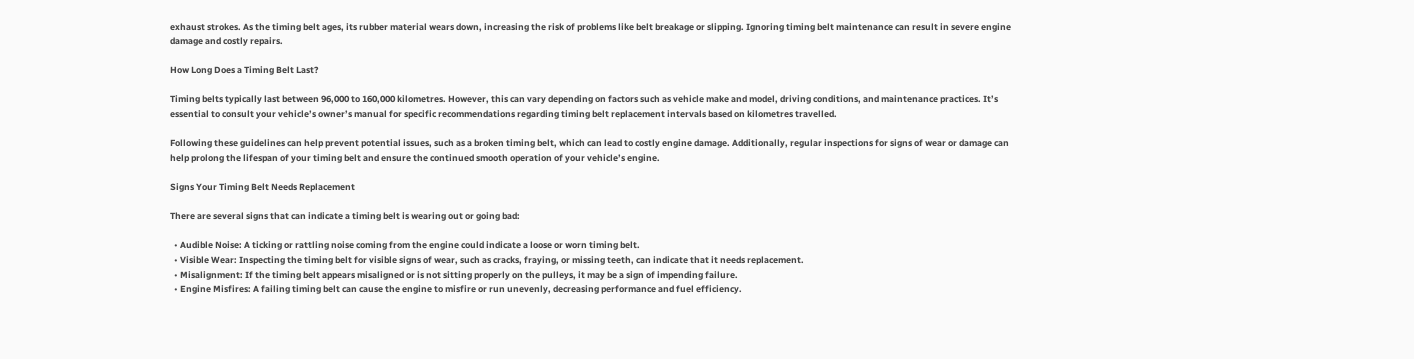exhaust strokes. As the timing belt ages, its rubber material wears down, increasing the risk of problems like belt breakage or slipping. Ignoring timing belt maintenance can result in severe engine damage and costly repairs.

How Long Does a Timing Belt Last?

Timing belts typically last between 96,000 to 160,000 kilometres. However, this can vary depending on factors such as vehicle make and model, driving conditions, and maintenance practices. It’s essential to consult your vehicle’s owner’s manual for specific recommendations regarding timing belt replacement intervals based on kilometres travelled.

Following these guidelines can help prevent potential issues, such as a broken timing belt, which can lead to costly engine damage. Additionally, regular inspections for signs of wear or damage can help prolong the lifespan of your timing belt and ensure the continued smooth operation of your vehicle’s engine.

Signs Your Timing Belt Needs Replacement

There are several signs that can indicate a timing belt is wearing out or going bad:

  • Audible Noise: A ticking or rattling noise coming from the engine could indicate a loose or worn timing belt.
  • Visible Wear: Inspecting the timing belt for visible signs of wear, such as cracks, fraying, or missing teeth, can indicate that it needs replacement.
  • Misalignment: If the timing belt appears misaligned or is not sitting properly on the pulleys, it may be a sign of impending failure.
  • Engine Misfires: A failing timing belt can cause the engine to misfire or run unevenly, decreasing performance and fuel efficiency.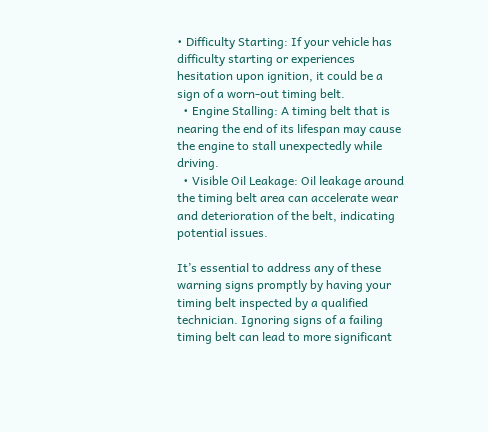• Difficulty Starting: If your vehicle has difficulty starting or experiences hesitation upon ignition, it could be a sign of a worn-out timing belt.
  • Engine Stalling: A timing belt that is nearing the end of its lifespan may cause the engine to stall unexpectedly while driving.
  • Visible Oil Leakage: Oil leakage around the timing belt area can accelerate wear and deterioration of the belt, indicating potential issues.

It’s essential to address any of these warning signs promptly by having your timing belt inspected by a qualified technician. Ignoring signs of a failing timing belt can lead to more significant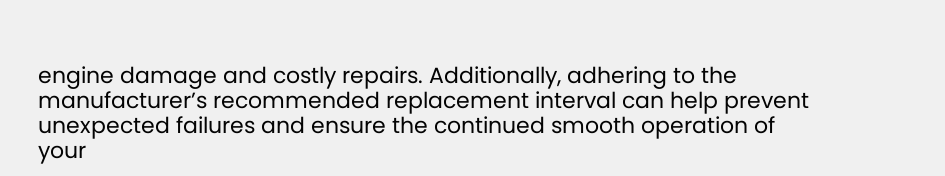engine damage and costly repairs. Additionally, adhering to the manufacturer’s recommended replacement interval can help prevent unexpected failures and ensure the continued smooth operation of your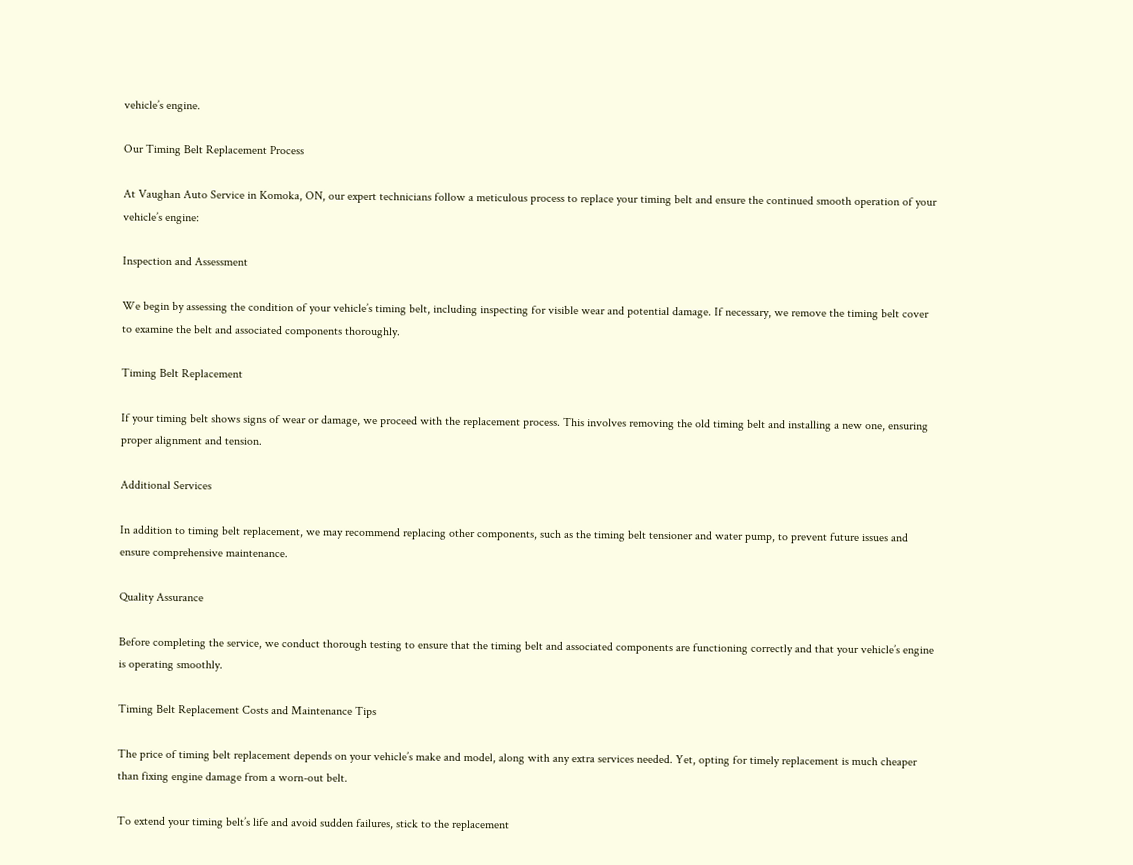vehicle’s engine.

Our Timing Belt Replacement Process

At Vaughan Auto Service in Komoka, ON, our expert technicians follow a meticulous process to replace your timing belt and ensure the continued smooth operation of your vehicle’s engine:

Inspection and Assessment

We begin by assessing the condition of your vehicle’s timing belt, including inspecting for visible wear and potential damage. If necessary, we remove the timing belt cover to examine the belt and associated components thoroughly.

Timing Belt Replacement

If your timing belt shows signs of wear or damage, we proceed with the replacement process. This involves removing the old timing belt and installing a new one, ensuring proper alignment and tension.

Additional Services

In addition to timing belt replacement, we may recommend replacing other components, such as the timing belt tensioner and water pump, to prevent future issues and ensure comprehensive maintenance.

Quality Assurance

Before completing the service, we conduct thorough testing to ensure that the timing belt and associated components are functioning correctly and that your vehicle’s engine is operating smoothly.

Timing Belt Replacement Costs and Maintenance Tips

The price of timing belt replacement depends on your vehicle’s make and model, along with any extra services needed. Yet, opting for timely replacement is much cheaper than fixing engine damage from a worn-out belt.

To extend your timing belt’s life and avoid sudden failures, stick to the replacement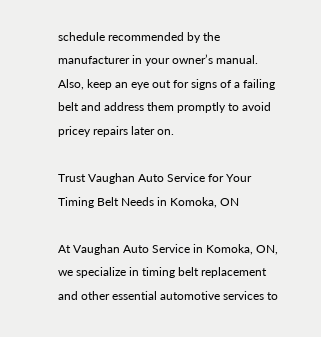schedule recommended by the manufacturer in your owner’s manual. Also, keep an eye out for signs of a failing belt and address them promptly to avoid pricey repairs later on.

Trust Vaughan Auto Service for Your Timing Belt Needs in Komoka, ON

At Vaughan Auto Service in Komoka, ON, we specialize in timing belt replacement and other essential automotive services to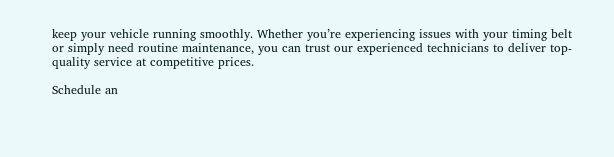keep your vehicle running smoothly. Whether you’re experiencing issues with your timing belt or simply need routine maintenance, you can trust our experienced technicians to deliver top-quality service at competitive prices.

Schedule an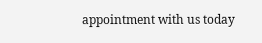appointment with us today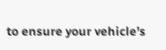to ensure your vehicle’s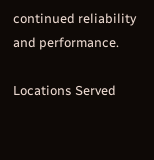continued reliability and performance.

Locations Served